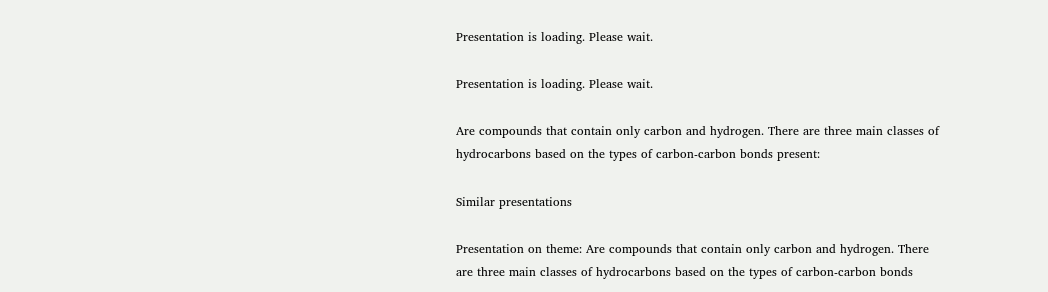Presentation is loading. Please wait.

Presentation is loading. Please wait.

Are compounds that contain only carbon and hydrogen. There are three main classes of hydrocarbons based on the types of carbon-carbon bonds present:

Similar presentations

Presentation on theme: Are compounds that contain only carbon and hydrogen. There are three main classes of hydrocarbons based on the types of carbon-carbon bonds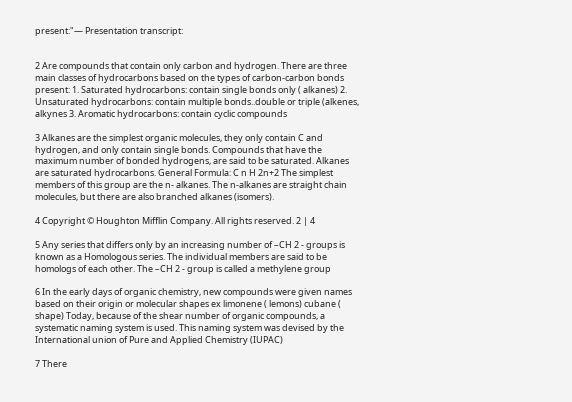present:"— Presentation transcript:


2 Are compounds that contain only carbon and hydrogen. There are three main classes of hydrocarbons based on the types of carbon-carbon bonds present: 1. Saturated hydrocarbons: contain single bonds only ( alkanes) 2. Unsaturated hydrocarbons: contain multiple bonds..double or triple (alkenes, alkynes 3. Aromatic hydrocarbons: contain cyclic compounds

3 Alkanes are the simplest organic molecules, they only contain C and hydrogen, and only contain single bonds. Compounds that have the maximum number of bonded hydrogens, are said to be saturated. Alkanes are saturated hydrocarbons. General Formula: C n H 2n+2 The simplest members of this group are the n- alkanes. The n-alkanes are straight chain molecules, but there are also branched alkanes (isomers).

4 Copyright © Houghton Mifflin Company. All rights reserved. 2 | 4

5 Any series that differs only by an increasing number of –CH 2 - groups is known as a Homologous series. The individual members are said to be homologs of each other. The –CH 2 - group is called a methylene group

6 In the early days of organic chemistry, new compounds were given names based on their origin or molecular shapes ex limonene ( lemons) cubane ( shape) Today, because of the shear number of organic compounds, a systematic naming system is used. This naming system was devised by the International union of Pure and Applied Chemistry (IUPAC)

7 There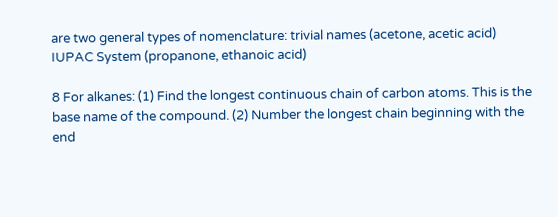are two general types of nomenclature: trivial names (acetone, acetic acid) IUPAC System (propanone, ethanoic acid)

8 For alkanes: (1) Find the longest continuous chain of carbon atoms. This is the base name of the compound. (2) Number the longest chain beginning with the end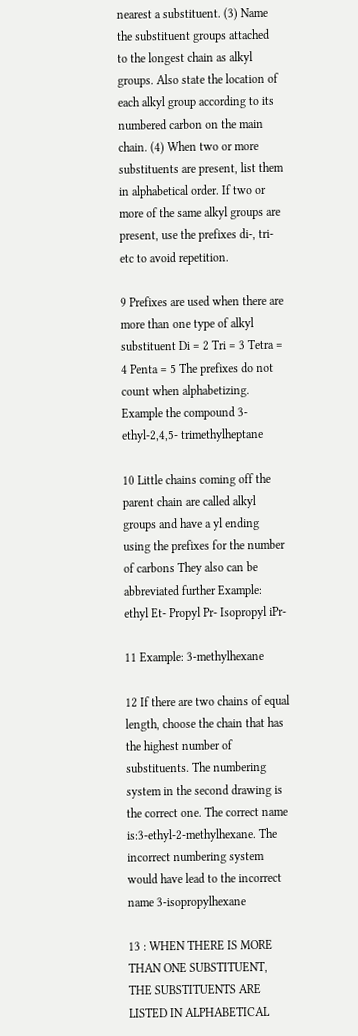nearest a substituent. (3) Name the substituent groups attached to the longest chain as alkyl groups. Also state the location of each alkyl group according to its numbered carbon on the main chain. (4) When two or more substituents are present, list them in alphabetical order. If two or more of the same alkyl groups are present, use the prefixes di-, tri- etc to avoid repetition.

9 Prefixes are used when there are more than one type of alkyl substituent Di = 2 Tri = 3 Tetra = 4 Penta = 5 The prefixes do not count when alphabetizing. Example the compound 3-ethyl-2,4,5- trimethylheptane

10 Little chains coming off the parent chain are called alkyl groups and have a yl ending using the prefixes for the number of carbons They also can be abbreviated further Example: ethyl Et- Propyl Pr- Isopropyl iPr-

11 Example: 3-methylhexane

12 If there are two chains of equal length, choose the chain that has the highest number of substituents. The numbering system in the second drawing is the correct one. The correct name is:3-ethyl-2-methylhexane. The incorrect numbering system would have lead to the incorrect name 3-isopropylhexane

13 : WHEN THERE IS MORE THAN ONE SUBSTITUENT, THE SUBSTITUENTS ARE LISTED IN ALPHABETICAL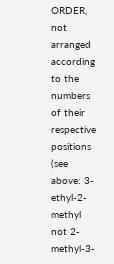ORDER, not arranged according to the numbers of their respective positions (see above: 3-ethyl-2- methyl not 2-methyl-3-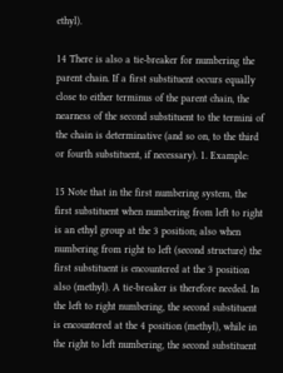ethyl).

14 There is also a tie-breaker for numbering the parent chain. If a first substituent occurs equally close to either terminus of the parent chain, the nearness of the second substituent to the termini of the chain is determinative (and so on, to the third or fourth substituent, if necessary). 1. Example:

15 Note that in the first numbering system, the first substituent when numbering from left to right is an ethyl group at the 3 position; also when numbering from right to left (second structure) the first substituent is encountered at the 3 position also (methyl). A tie-breaker is therefore needed. In the left to right numbering, the second substituent is encountered at the 4 position (methyl), while in the right to left numbering, the second substituent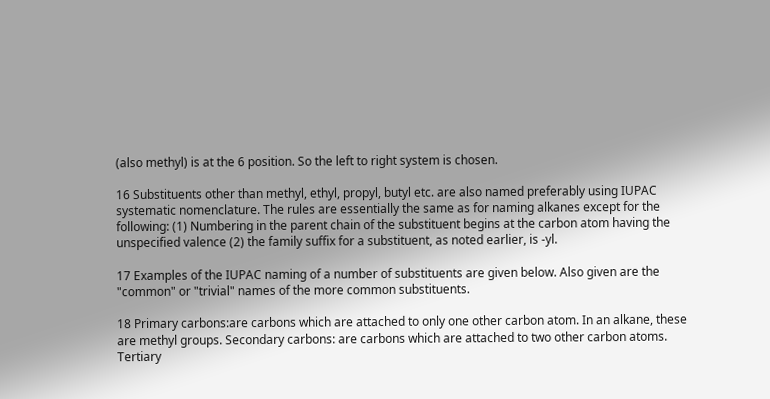(also methyl) is at the 6 position. So the left to right system is chosen.

16 Substituents other than methyl, ethyl, propyl, butyl etc. are also named preferably using IUPAC systematic nomenclature. The rules are essentially the same as for naming alkanes except for the following: (1) Numbering in the parent chain of the substituent begins at the carbon atom having the unspecified valence (2) the family suffix for a substituent, as noted earlier, is -yl.

17 Examples of the IUPAC naming of a number of substituents are given below. Also given are the "common" or "trivial" names of the more common substituents.

18 Primary carbons:are carbons which are attached to only one other carbon atom. In an alkane, these are methyl groups. Secondary carbons: are carbons which are attached to two other carbon atoms. Tertiary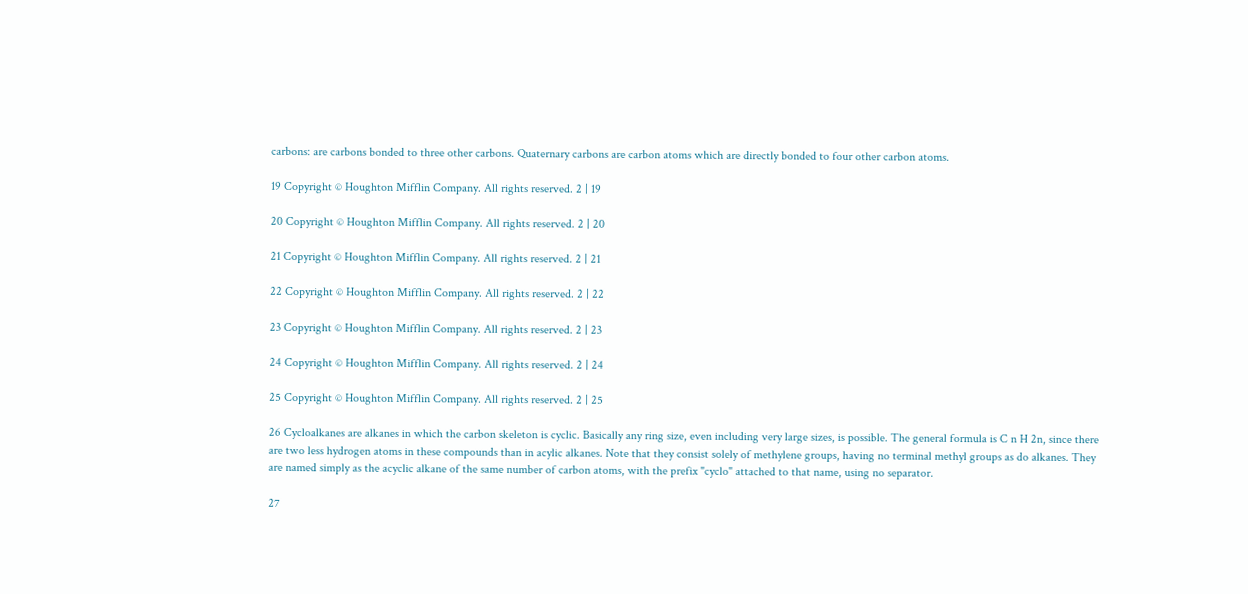carbons: are carbons bonded to three other carbons. Quaternary carbons are carbon atoms which are directly bonded to four other carbon atoms.

19 Copyright © Houghton Mifflin Company. All rights reserved. 2 | 19

20 Copyright © Houghton Mifflin Company. All rights reserved. 2 | 20

21 Copyright © Houghton Mifflin Company. All rights reserved. 2 | 21

22 Copyright © Houghton Mifflin Company. All rights reserved. 2 | 22

23 Copyright © Houghton Mifflin Company. All rights reserved. 2 | 23

24 Copyright © Houghton Mifflin Company. All rights reserved. 2 | 24

25 Copyright © Houghton Mifflin Company. All rights reserved. 2 | 25

26 Cycloalkanes are alkanes in which the carbon skeleton is cyclic. Basically any ring size, even including very large sizes, is possible. The general formula is C n H 2n, since there are two less hydrogen atoms in these compounds than in acylic alkanes. Note that they consist solely of methylene groups, having no terminal methyl groups as do alkanes. They are named simply as the acyclic alkane of the same number of carbon atoms, with the prefix "cyclo" attached to that name, using no separator.

27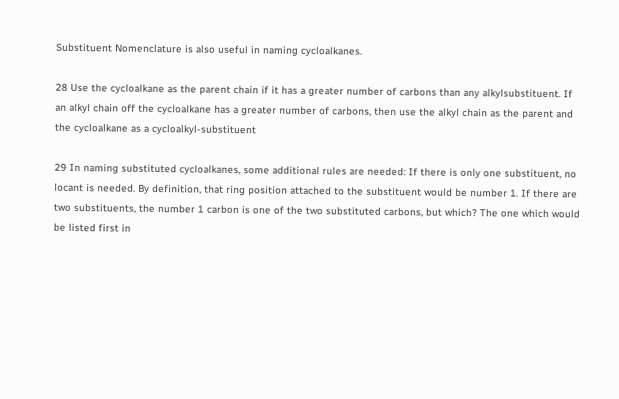Substituent Nomenclature is also useful in naming cycloalkanes.

28 Use the cycloalkane as the parent chain if it has a greater number of carbons than any alkylsubstituent. If an alkyl chain off the cycloalkane has a greater number of carbons, then use the alkyl chain as the parent and the cycloalkane as a cycloalkyl-substituent

29 In naming substituted cycloalkanes, some additional rules are needed: If there is only one substituent, no locant is needed. By definition, that ring position attached to the substituent would be number 1. If there are two substituents, the number 1 carbon is one of the two substituted carbons, but which? The one which would be listed first in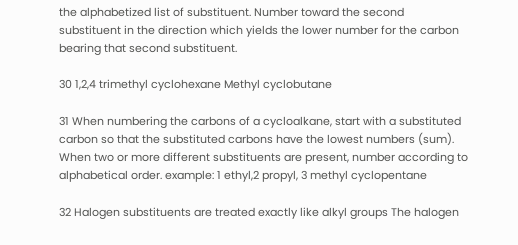the alphabetized list of substituent. Number toward the second substituent in the direction which yields the lower number for the carbon bearing that second substituent.

30 1,2,4 trimethyl cyclohexane Methyl cyclobutane

31 When numbering the carbons of a cycloalkane, start with a substituted carbon so that the substituted carbons have the lowest numbers (sum). When two or more different substituents are present, number according to alphabetical order. example: 1 ethyl,2 propyl, 3 methyl cyclopentane

32 Halogen substituents are treated exactly like alkyl groups The halogen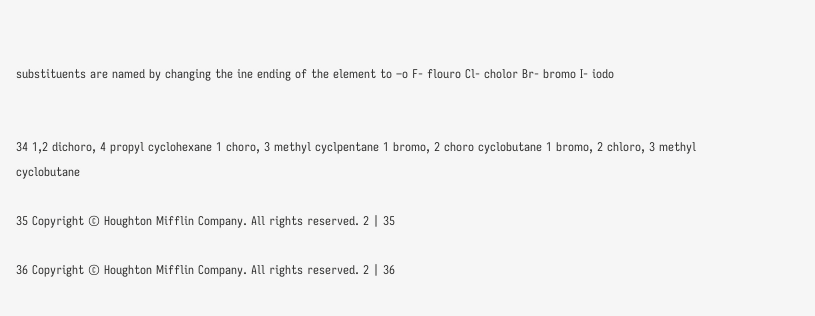substituents are named by changing the ine ending of the element to –o F- flouro Cl- cholor Br- bromo I- iodo


34 1,2 dichoro, 4 propyl cyclohexane 1 choro, 3 methyl cyclpentane 1 bromo, 2 choro cyclobutane 1 bromo, 2 chloro, 3 methyl cyclobutane

35 Copyright © Houghton Mifflin Company. All rights reserved. 2 | 35

36 Copyright © Houghton Mifflin Company. All rights reserved. 2 | 36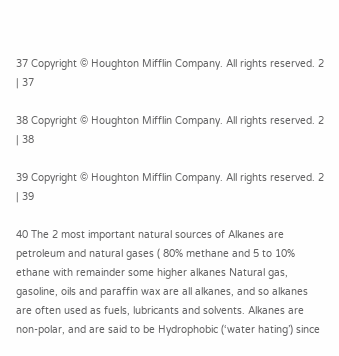37 Copyright © Houghton Mifflin Company. All rights reserved. 2 | 37

38 Copyright © Houghton Mifflin Company. All rights reserved. 2 | 38

39 Copyright © Houghton Mifflin Company. All rights reserved. 2 | 39

40 The 2 most important natural sources of Alkanes are petroleum and natural gases ( 80% methane and 5 to 10% ethane with remainder some higher alkanes Natural gas, gasoline, oils and paraffin wax are all alkanes, and so alkanes are often used as fuels, lubricants and solvents. Alkanes are non-polar, and are said to be Hydrophobic (‘water hating’) since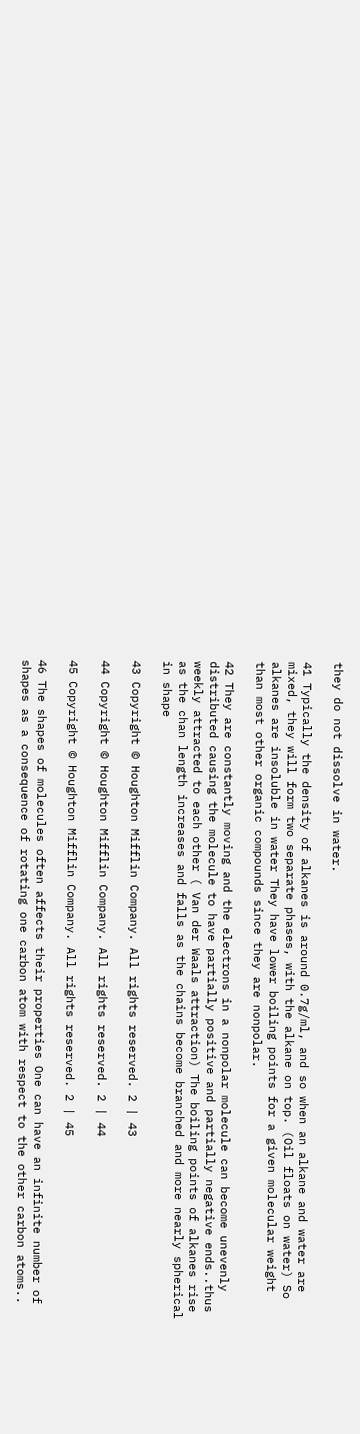they do not dissolve in water.

41 Typically the density of alkanes is around 0.7g/ml, and so when an alkane and water are mixed, they will form two separate phases, with the alkane on top. (Oil floats on water) So alkanes are insoluble in water They have lower boiling points for a given molecular weight than most other organic compounds since they are nonpolar.

42 They are constantly moving and the electrons in a nonpolar molecule can become unevenly distributed causing the molecule to have partially positive and partially negative ends..thus weekly attracted to each other ( Van der Waals attraction) The boiling points of alkanes rise as the chan length increases and falls as the chains become branched and more nearly spherical in shape

43 Copyright © Houghton Mifflin Company. All rights reserved. 2 | 43

44 Copyright © Houghton Mifflin Company. All rights reserved. 2 | 44

45 Copyright © Houghton Mifflin Company. All rights reserved. 2 | 45

46 The shapes of molecules often affects their properties One can have an infinite number of shapes as a consequence of rotating one carbon atom with respect to the other carbon atoms..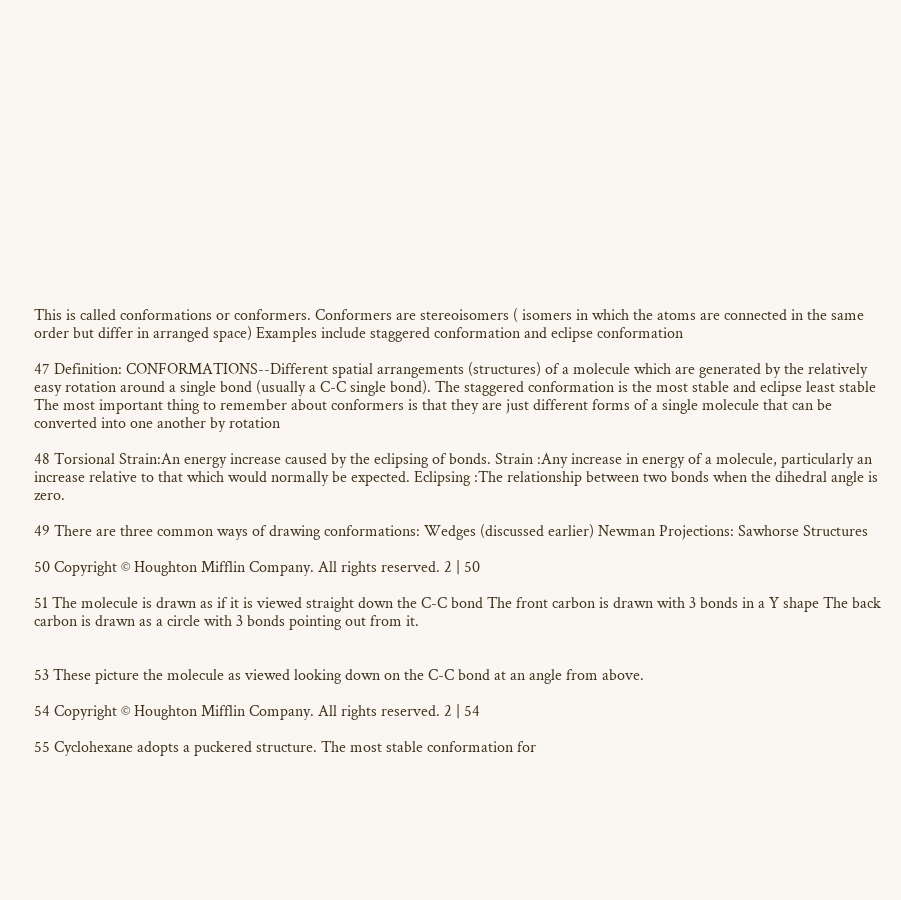This is called conformations or conformers. Conformers are stereoisomers ( isomers in which the atoms are connected in the same order but differ in arranged space) Examples include staggered conformation and eclipse conformation

47 Definition: CONFORMATIONS--Different spatial arrangements (structures) of a molecule which are generated by the relatively easy rotation around a single bond (usually a C-C single bond). The staggered conformation is the most stable and eclipse least stable The most important thing to remember about conformers is that they are just different forms of a single molecule that can be converted into one another by rotation

48 Torsional Strain:An energy increase caused by the eclipsing of bonds. Strain :Any increase in energy of a molecule, particularly an increase relative to that which would normally be expected. Eclipsing :The relationship between two bonds when the dihedral angle is zero.

49 There are three common ways of drawing conformations: Wedges (discussed earlier) Newman Projections: Sawhorse Structures

50 Copyright © Houghton Mifflin Company. All rights reserved. 2 | 50

51 The molecule is drawn as if it is viewed straight down the C-C bond The front carbon is drawn with 3 bonds in a Y shape The back carbon is drawn as a circle with 3 bonds pointing out from it.


53 These picture the molecule as viewed looking down on the C-C bond at an angle from above.

54 Copyright © Houghton Mifflin Company. All rights reserved. 2 | 54

55 Cyclohexane adopts a puckered structure. The most stable conformation for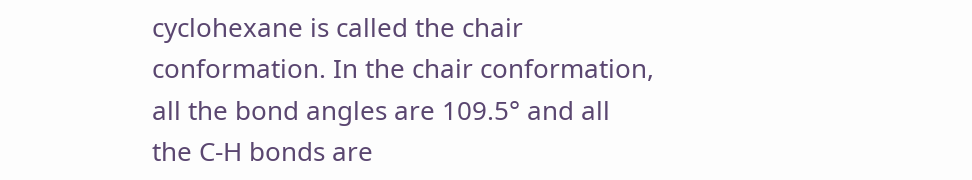cyclohexane is called the chair conformation. In the chair conformation, all the bond angles are 109.5° and all the C-H bonds are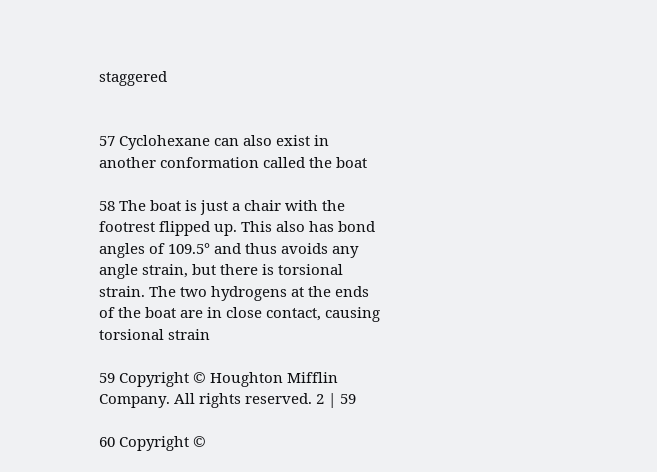staggered


57 Cyclohexane can also exist in another conformation called the boat

58 The boat is just a chair with the footrest flipped up. This also has bond angles of 109.5° and thus avoids any angle strain, but there is torsional strain. The two hydrogens at the ends of the boat are in close contact, causing torsional strain

59 Copyright © Houghton Mifflin Company. All rights reserved. 2 | 59

60 Copyright ©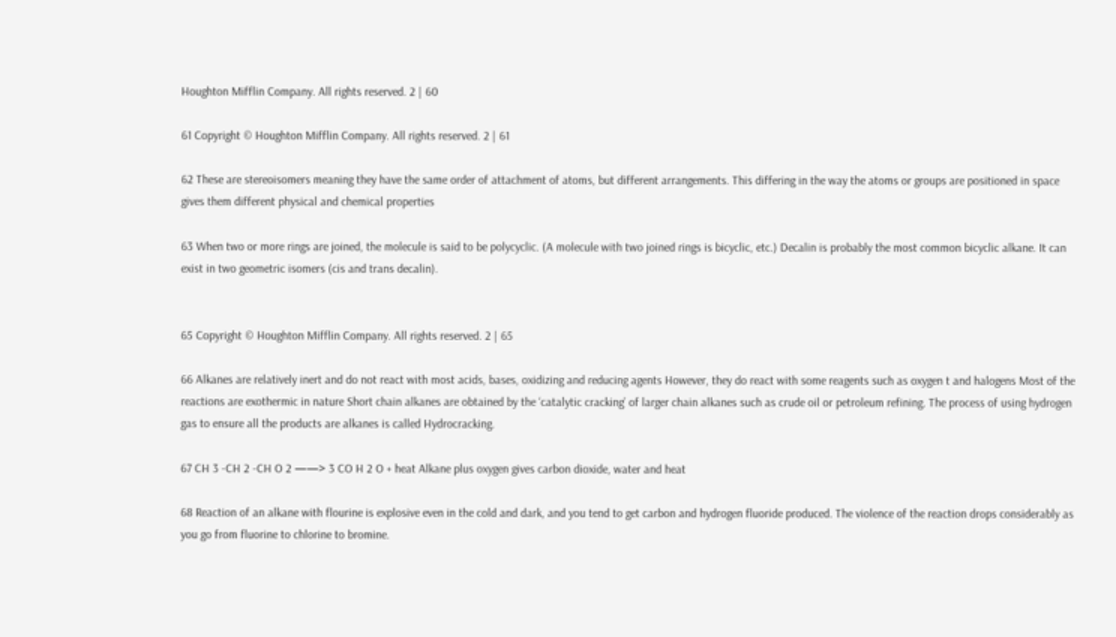Houghton Mifflin Company. All rights reserved. 2 | 60

61 Copyright © Houghton Mifflin Company. All rights reserved. 2 | 61

62 These are stereoisomers meaning they have the same order of attachment of atoms, but different arrangements. This differing in the way the atoms or groups are positioned in space gives them different physical and chemical properties

63 When two or more rings are joined, the molecule is said to be polycyclic. (A molecule with two joined rings is bicyclic, etc.) Decalin is probably the most common bicyclic alkane. It can exist in two geometric isomers (cis and trans decalin).


65 Copyright © Houghton Mifflin Company. All rights reserved. 2 | 65

66 Alkanes are relatively inert and do not react with most acids, bases, oxidizing and reducing agents However, they do react with some reagents such as oxygen t and halogens Most of the reactions are exothermic in nature Short chain alkanes are obtained by the ‘catalytic cracking’ of larger chain alkanes such as crude oil or petroleum refining. The process of using hydrogen gas to ensure all the products are alkanes is called Hydrocracking.

67 CH 3 -CH 2 -CH O 2 ——> 3 CO H 2 O + heat Alkane plus oxygen gives carbon dioxide, water and heat

68 Reaction of an alkane with flourine is explosive even in the cold and dark, and you tend to get carbon and hydrogen fluoride produced. The violence of the reaction drops considerably as you go from fluorine to chlorine to bromine.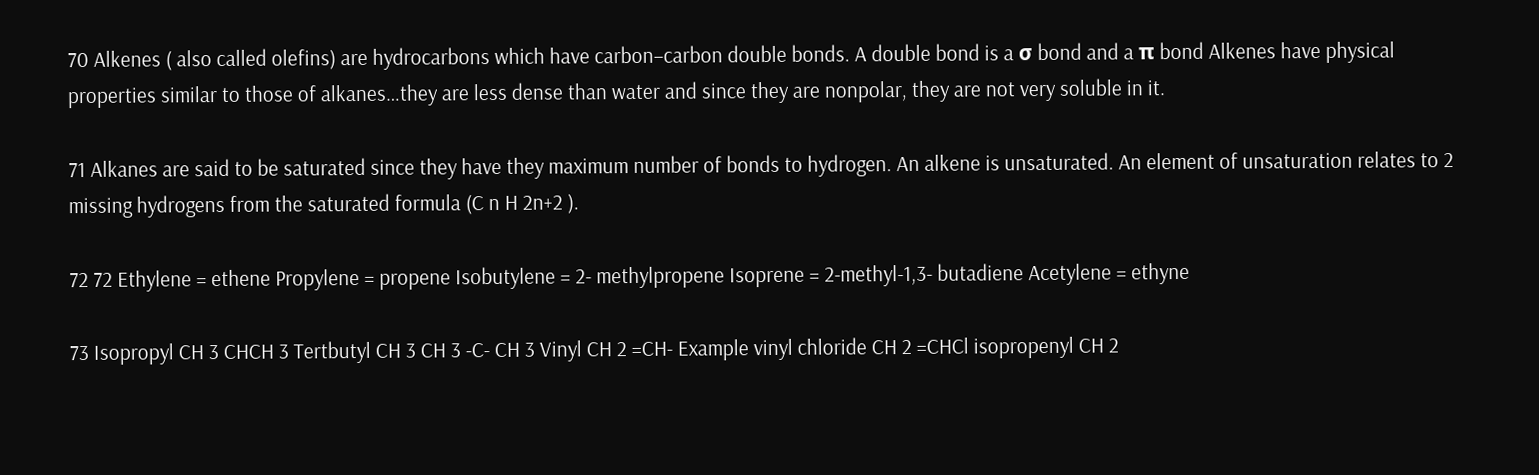70 Alkenes ( also called olefins) are hydrocarbons which have carbon–carbon double bonds. A double bond is a σ bond and a π bond Alkenes have physical properties similar to those of alkanes…they are less dense than water and since they are nonpolar, they are not very soluble in it.

71 Alkanes are said to be saturated since they have they maximum number of bonds to hydrogen. An alkene is unsaturated. An element of unsaturation relates to 2 missing hydrogens from the saturated formula (C n H 2n+2 ).

72 72 Ethylene = ethene Propylene = propene Isobutylene = 2- methylpropene Isoprene = 2-methyl-1,3- butadiene Acetylene = ethyne

73 Isopropyl CH 3 CHCH 3 Tertbutyl CH 3 CH 3 -C- CH 3 Vinyl CH 2 =CH- Example vinyl chloride CH 2 =CHCl isopropenyl CH 2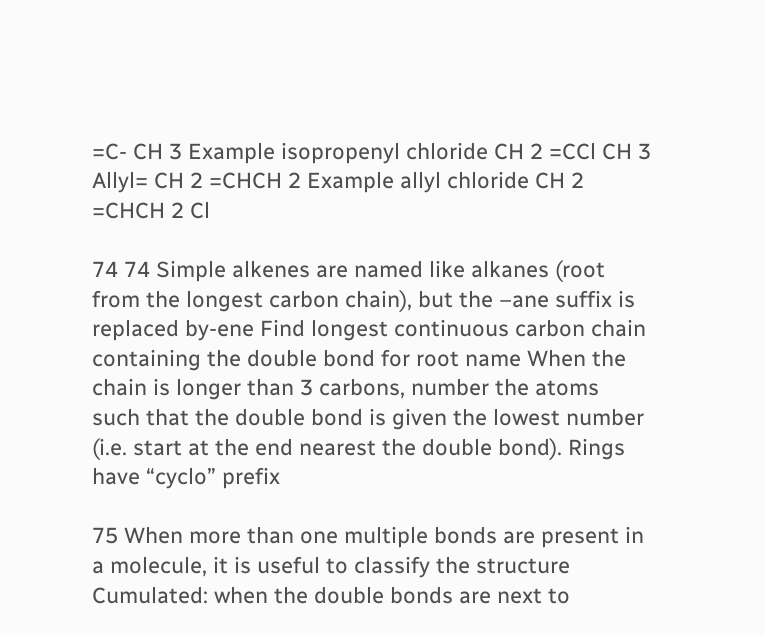=C- CH 3 Example isopropenyl chloride CH 2 =CCl CH 3 Allyl= CH 2 =CHCH 2 Example allyl chloride CH 2 =CHCH 2 Cl

74 74 Simple alkenes are named like alkanes (root from the longest carbon chain), but the –ane suffix is replaced by-ene Find longest continuous carbon chain containing the double bond for root name When the chain is longer than 3 carbons, number the atoms such that the double bond is given the lowest number (i.e. start at the end nearest the double bond). Rings have “cyclo” prefix

75 When more than one multiple bonds are present in a molecule, it is useful to classify the structure Cumulated: when the double bonds are next to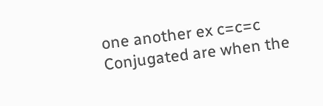one another ex c=c=c Conjugated are when the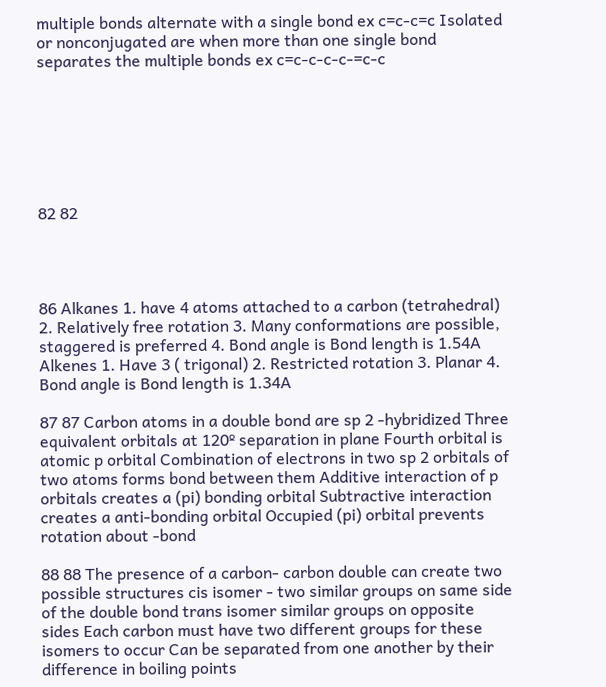multiple bonds alternate with a single bond ex c=c-c=c Isolated or nonconjugated are when more than one single bond separates the multiple bonds ex c=c-c-c-c-=c-c







82 82




86 Alkanes 1. have 4 atoms attached to a carbon (tetrahedral) 2. Relatively free rotation 3. Many conformations are possible, staggered is preferred 4. Bond angle is Bond length is 1.54A Alkenes 1. Have 3 ( trigonal) 2. Restricted rotation 3. Planar 4. Bond angle is Bond length is 1.34A

87 87 Carbon atoms in a double bond are sp 2 -hybridized Three equivalent orbitals at 120º separation in plane Fourth orbital is atomic p orbital Combination of electrons in two sp 2 orbitals of two atoms forms bond between them Additive interaction of p orbitals creates a (pi) bonding orbital Subtractive interaction creates a anti-bonding orbital Occupied (pi) orbital prevents rotation about -bond

88 88 The presence of a carbon- carbon double can create two possible structures cis isomer - two similar groups on same side of the double bond trans isomer similar groups on opposite sides Each carbon must have two different groups for these isomers to occur Can be separated from one another by their difference in boiling points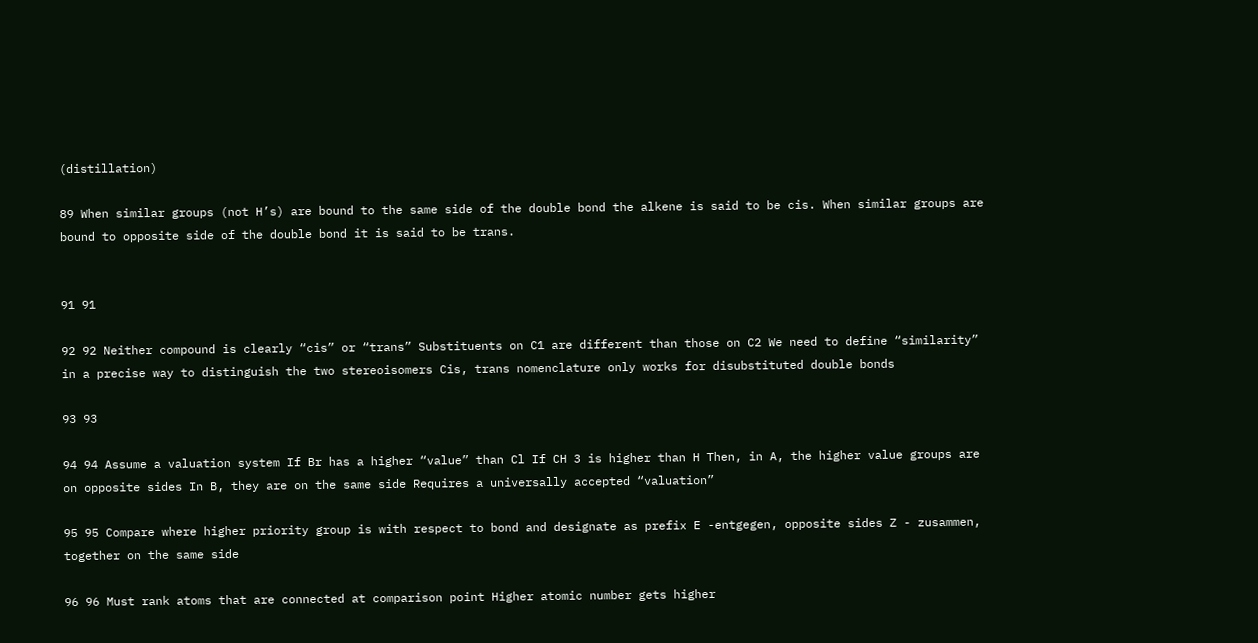(distillation)

89 When similar groups (not H’s) are bound to the same side of the double bond the alkene is said to be cis. When similar groups are bound to opposite side of the double bond it is said to be trans.


91 91

92 92 Neither compound is clearly “cis” or “trans” Substituents on C1 are different than those on C2 We need to define “similarity” in a precise way to distinguish the two stereoisomers Cis, trans nomenclature only works for disubstituted double bonds

93 93

94 94 Assume a valuation system If Br has a higher “value” than Cl If CH 3 is higher than H Then, in A, the higher value groups are on opposite sides In B, they are on the same side Requires a universally accepted “valuation”

95 95 Compare where higher priority group is with respect to bond and designate as prefix E -entgegen, opposite sides Z - zusammen, together on the same side

96 96 Must rank atoms that are connected at comparison point Higher atomic number gets higher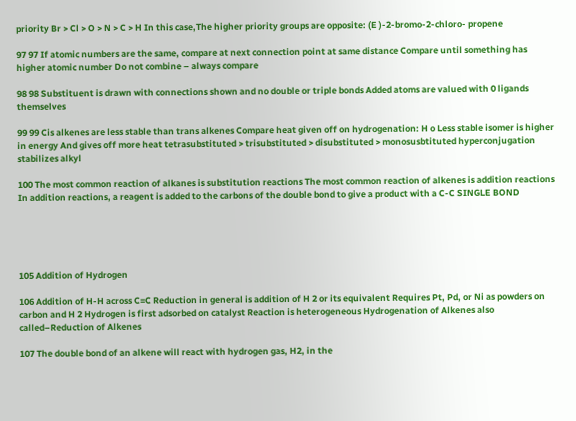priority Br > Cl > O > N > C > H In this case,The higher priority groups are opposite: (E )-2-bromo-2-chloro- propene

97 97 If atomic numbers are the same, compare at next connection point at same distance Compare until something has higher atomic number Do not combine – always compare

98 98 Substituent is drawn with connections shown and no double or triple bonds Added atoms are valued with 0 ligands themselves

99 99 Cis alkenes are less stable than trans alkenes Compare heat given off on hydrogenation: H o Less stable isomer is higher in energy And gives off more heat tetrasubstituted > trisubstituted > disubstituted > monosusbtituted hyperconjugation stabilizes alkyl

100 The most common reaction of alkanes is substitution reactions The most common reaction of alkenes is addition reactions In addition reactions, a reagent is added to the carbons of the double bond to give a product with a C-C SINGLE BOND





105 Addition of Hydrogen

106 Addition of H-H across C=C Reduction in general is addition of H 2 or its equivalent Requires Pt, Pd, or Ni as powders on carbon and H 2 Hydrogen is first adsorbed on catalyst Reaction is heterogeneous Hydrogenation of Alkenes also called–Reduction of Alkenes

107 The double bond of an alkene will react with hydrogen gas, H2, in the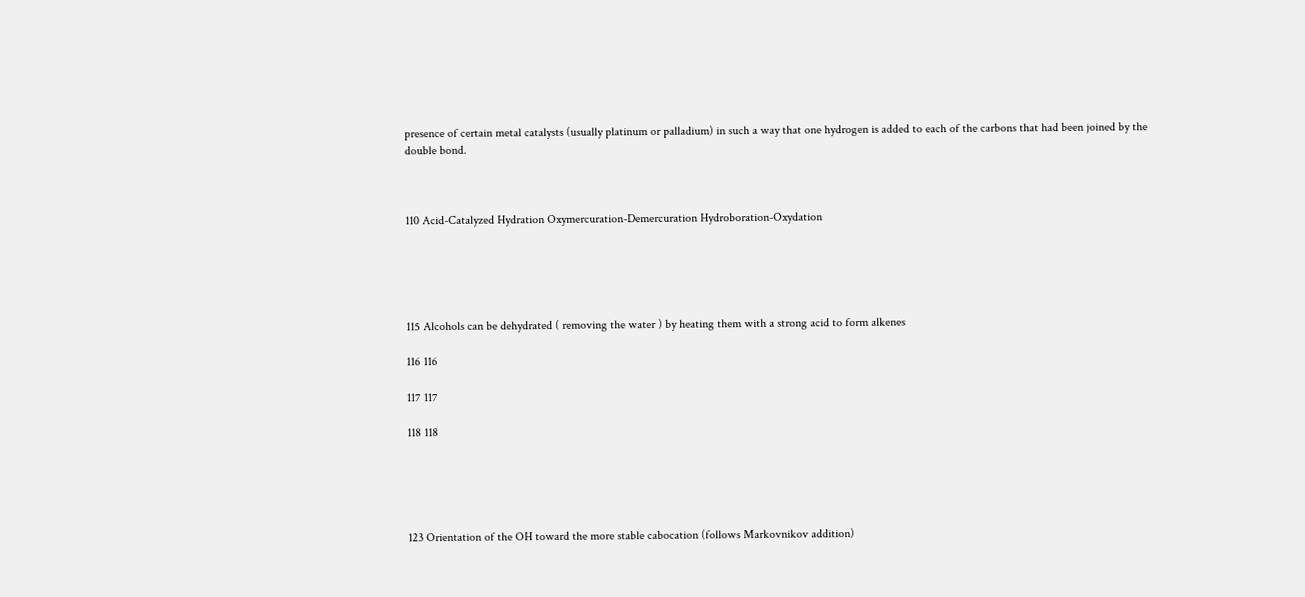presence of certain metal catalysts (usually platinum or palladium) in such a way that one hydrogen is added to each of the carbons that had been joined by the double bond.



110 Acid-Catalyzed Hydration Oxymercuration-Demercuration Hydroboration-Oxydation





115 Alcohols can be dehydrated ( removing the water ) by heating them with a strong acid to form alkenes

116 116

117 117

118 118





123 Orientation of the OH toward the more stable cabocation (follows Markovnikov addition)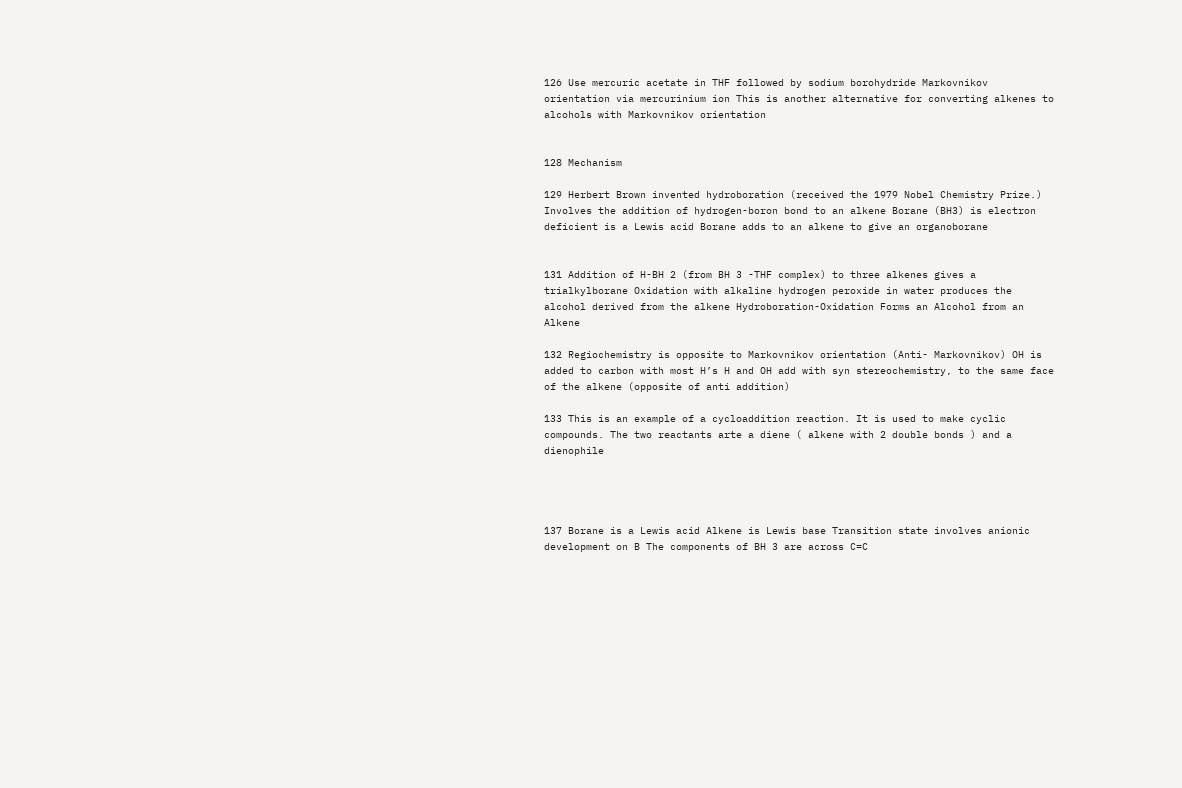126 Use mercuric acetate in THF followed by sodium borohydride Markovnikov orientation via mercurinium ion This is another alternative for converting alkenes to alcohols with Markovnikov orientation


128 Mechanism

129 Herbert Brown invented hydroboration (received the 1979 Nobel Chemistry Prize.) Involves the addition of hydrogen-boron bond to an alkene Borane (BH3) is electron deficient is a Lewis acid Borane adds to an alkene to give an organoborane


131 Addition of H-BH 2 (from BH 3 -THF complex) to three alkenes gives a trialkylborane Oxidation with alkaline hydrogen peroxide in water produces the alcohol derived from the alkene Hydroboration-Oxidation Forms an Alcohol from an Alkene

132 Regiochemistry is opposite to Markovnikov orientation (Anti- Markovnikov) OH is added to carbon with most H’s H and OH add with syn stereochemistry, to the same face of the alkene (opposite of anti addition)

133 This is an example of a cycloaddition reaction. It is used to make cyclic compounds. The two reactants arte a diene ( alkene with 2 double bonds ) and a dienophile




137 Borane is a Lewis acid Alkene is Lewis base Transition state involves anionic development on B The components of BH 3 are across C=C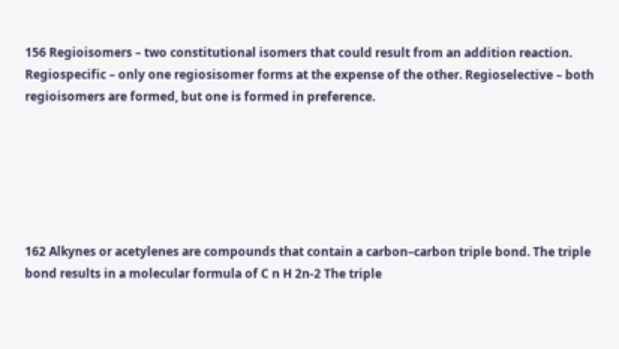156 Regioisomers – two constitutional isomers that could result from an addition reaction. Regiospecific – only one regiosisomer forms at the expense of the other. Regioselective – both regioisomers are formed, but one is formed in preference.






162 Alkynes or acetylenes are compounds that contain a carbon–carbon triple bond. The triple bond results in a molecular formula of C n H 2n-2 The triple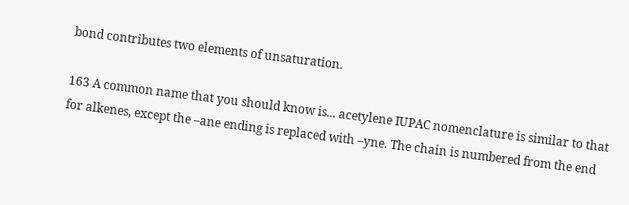bond contributes two elements of unsaturation.

163 A common name that you should know is... acetylene IUPAC nomenclature is similar to that for alkenes, except the –ane ending is replaced with –yne. The chain is numbered from the end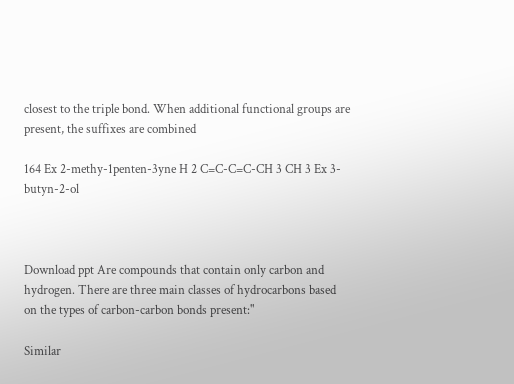closest to the triple bond. When additional functional groups are present, the suffixes are combined

164 Ex 2-methy-1penten-3yne H 2 C=C-C=C-CH 3 CH 3 Ex 3-butyn-2-ol



Download ppt Are compounds that contain only carbon and hydrogen. There are three main classes of hydrocarbons based on the types of carbon-carbon bonds present:"

Similar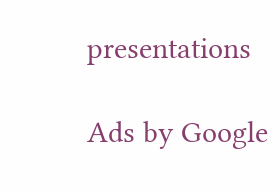presentations

Ads by Google